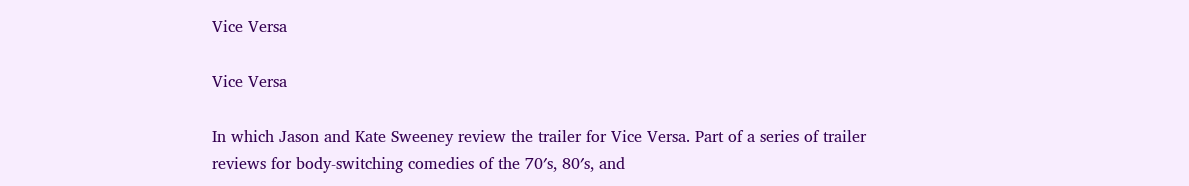Vice Versa

Vice Versa

In which Jason and Kate Sweeney review the trailer for Vice Versa. Part of a series of trailer reviews for body-switching comedies of the 70′s, 80′s, and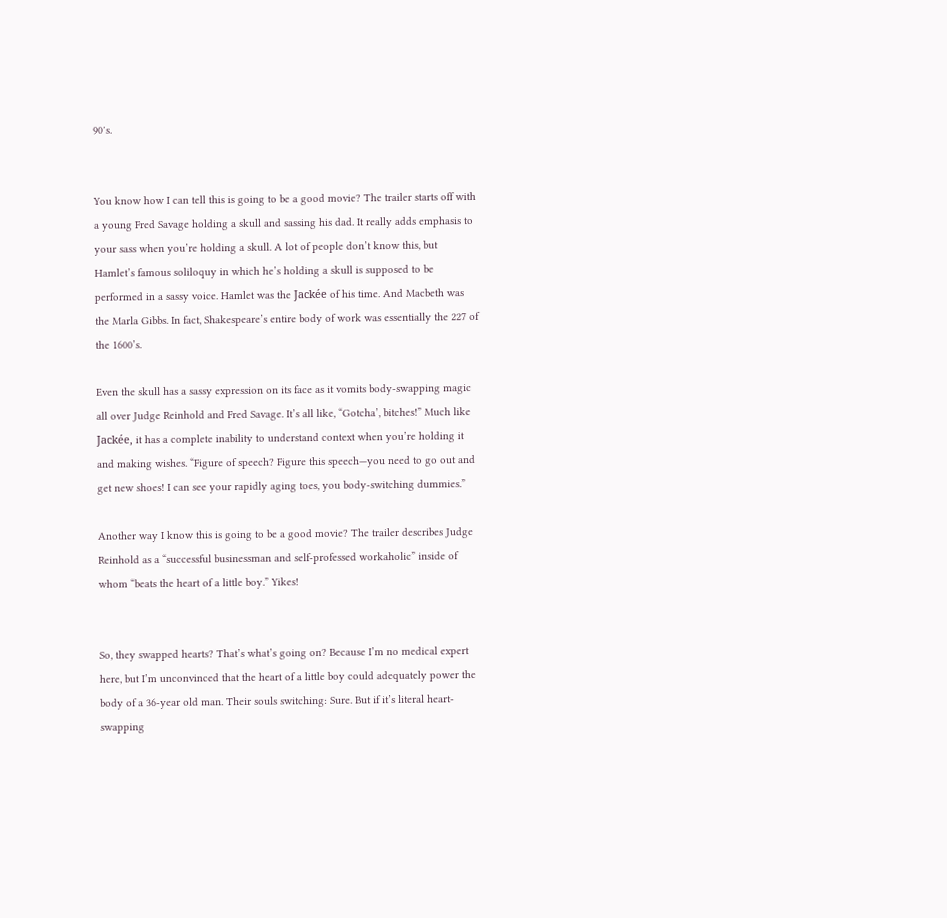90′s.


You know how I can tell this is going to be a good movie? The trailer starts off with a young Fred Savage holding a skull and sassing his dad. It really adds emphasis to your sass when you’re holding a skull. A lot of people don’t know this, but Hamlet’s famous soliloquy in which he’s holding a skull is supposed to be performed in a sassy voice. Hamlet was the Jackée of his time. And Macbeth was the Marla Gibbs. In fact, Shakespeare’s entire body of work was essentially the 227 of the 1600’s.

Even the skull has a sassy expression on its face as it vomits body-swapping magic all over Judge Reinhold and Fred Savage. It’s all like, “Gotcha’, bitches!” Much like Jackée, it has a complete inability to understand context when you’re holding it and making wishes. “Figure of speech? Figure this speech—you need to go out and get new shoes! I can see your rapidly aging toes, you body-switching dummies.”

Another way I know this is going to be a good movie? The trailer describes Judge Reinhold as a “successful businessman and self-professed workaholic” inside of whom “beats the heart of a little boy.” Yikes!


So, they swapped hearts? That’s what’s going on? Because I’m no medical expert here, but I’m unconvinced that the heart of a little boy could adequately power the body of a 36-year old man. Their souls switching: Sure. But if it’s literal heart-swapping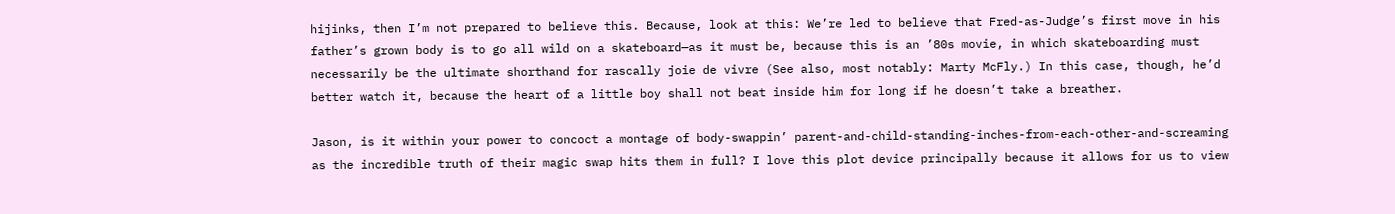hijinks, then I’m not prepared to believe this. Because, look at this: We’re led to believe that Fred-as-Judge’s first move in his father’s grown body is to go all wild on a skateboard—as it must be, because this is an ’80s movie, in which skateboarding must necessarily be the ultimate shorthand for rascally joie de vivre (See also, most notably: Marty McFly.) In this case, though, he’d better watch it, because the heart of a little boy shall not beat inside him for long if he doesn’t take a breather.

Jason, is it within your power to concoct a montage of body-swappin’ parent-and-child-standing-inches-from-each-other-and-screaming as the incredible truth of their magic swap hits them in full? I love this plot device principally because it allows for us to view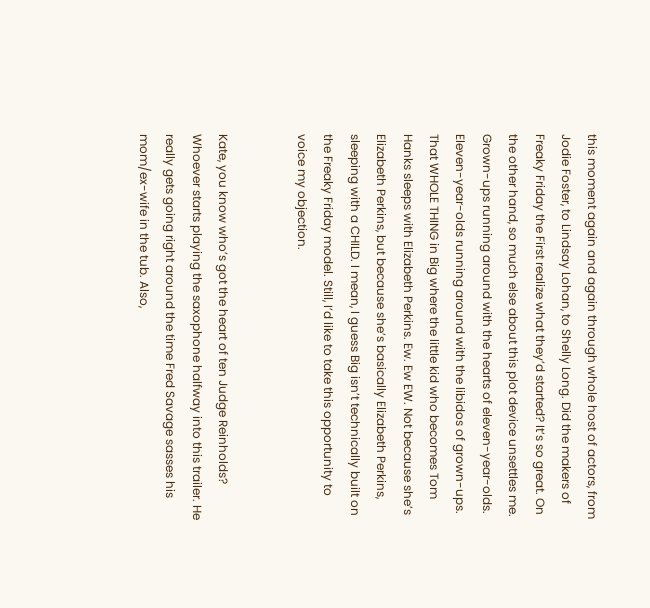this moment again and again through whole host of actors, from Jodie Foster, to Lindsay Lohan, to Shelly Long. Did the makers of Freaky Friday the First realize what they’d started? It’s so great. On the other hand, so much else about this plot device unsettles me. Grown-ups running around with the hearts of eleven-year-olds. Eleven-year-olds running around with the libidos of grown-ups. That WHOLE THING in Big where the little kid who becomes Tom Hanks sleeps with Elizabeth Perkins. Ew. Ew EW. Not because she’s Elizabeth Perkins, but because she’s basically Elizabeth Perkins, sleeping with a CHILD. I mean, I guess Big isn’t technically built on the Freaky Friday model. Still, I’d like to take this opportunity to voice my objection.


Kate, you know who’s got the heart of ten Judge Reinholds? Whoever starts playing the saxophone halfway into this trailer. He really gets going right around the time Fred Savage sasses his mom/ex-wife in the tub. Also,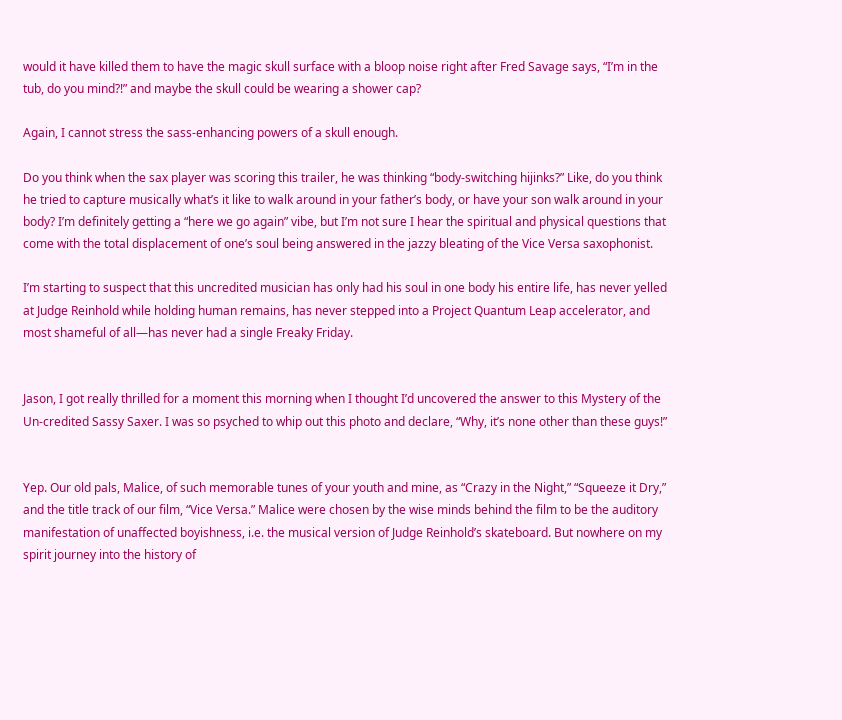would it have killed them to have the magic skull surface with a bloop noise right after Fred Savage says, “I’m in the tub, do you mind?!” and maybe the skull could be wearing a shower cap?

Again, I cannot stress the sass-enhancing powers of a skull enough.

Do you think when the sax player was scoring this trailer, he was thinking “body-switching hijinks?” Like, do you think he tried to capture musically what’s it like to walk around in your father’s body, or have your son walk around in your body? I’m definitely getting a “here we go again” vibe, but I’m not sure I hear the spiritual and physical questions that come with the total displacement of one’s soul being answered in the jazzy bleating of the Vice Versa saxophonist.

I’m starting to suspect that this uncredited musician has only had his soul in one body his entire life, has never yelled at Judge Reinhold while holding human remains, has never stepped into a Project Quantum Leap accelerator, and most shameful of all—has never had a single Freaky Friday.


Jason, I got really thrilled for a moment this morning when I thought I’d uncovered the answer to this Mystery of the Un-credited Sassy Saxer. I was so psyched to whip out this photo and declare, “Why, it’s none other than these guys!”


Yep. Our old pals, Malice, of such memorable tunes of your youth and mine, as “Crazy in the Night,” “Squeeze it Dry,” and the title track of our film, “Vice Versa.” Malice were chosen by the wise minds behind the film to be the auditory manifestation of unaffected boyishness, i.e. the musical version of Judge Reinhold’s skateboard. But nowhere on my spirit journey into the history of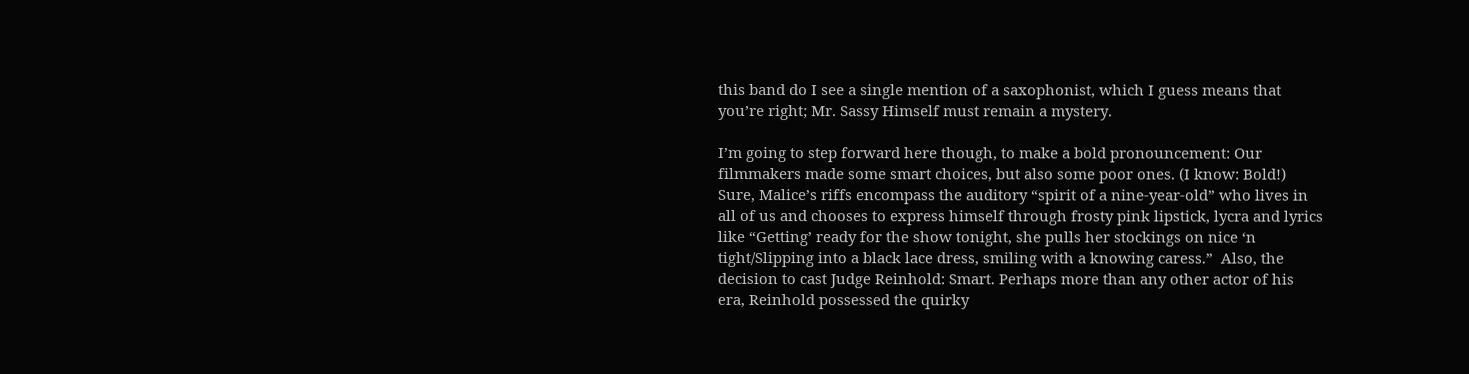this band do I see a single mention of a saxophonist, which I guess means that you’re right; Mr. Sassy Himself must remain a mystery.

I’m going to step forward here though, to make a bold pronouncement: Our filmmakers made some smart choices, but also some poor ones. (I know: Bold!)  Sure, Malice’s riffs encompass the auditory “spirit of a nine-year-old” who lives in all of us and chooses to express himself through frosty pink lipstick, lycra and lyrics like “Getting’ ready for the show tonight, she pulls her stockings on nice ‘n tight/Slipping into a black lace dress, smiling with a knowing caress.”  Also, the decision to cast Judge Reinhold: Smart. Perhaps more than any other actor of his era, Reinhold possessed the quirky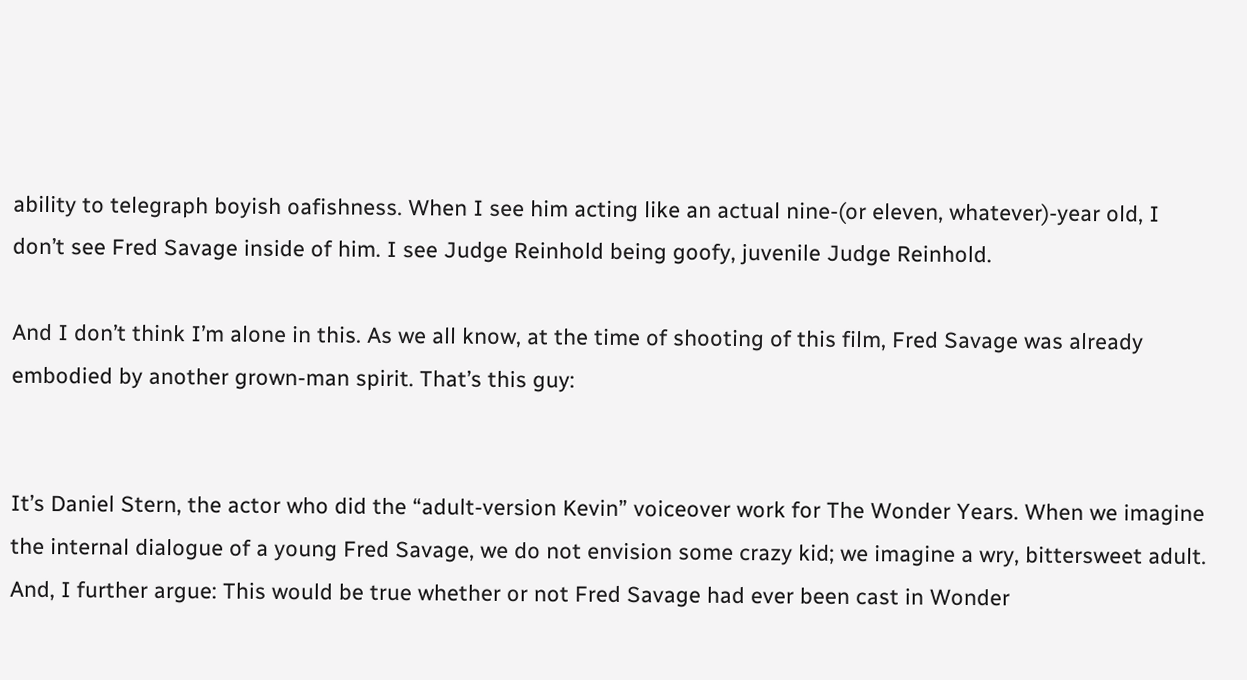ability to telegraph boyish oafishness. When I see him acting like an actual nine-(or eleven, whatever)-year old, I don’t see Fred Savage inside of him. I see Judge Reinhold being goofy, juvenile Judge Reinhold.

And I don’t think I’m alone in this. As we all know, at the time of shooting of this film, Fred Savage was already embodied by another grown-man spirit. That’s this guy:


It’s Daniel Stern, the actor who did the “adult-version Kevin” voiceover work for The Wonder Years. When we imagine the internal dialogue of a young Fred Savage, we do not envision some crazy kid; we imagine a wry, bittersweet adult. And, I further argue: This would be true whether or not Fred Savage had ever been cast in Wonder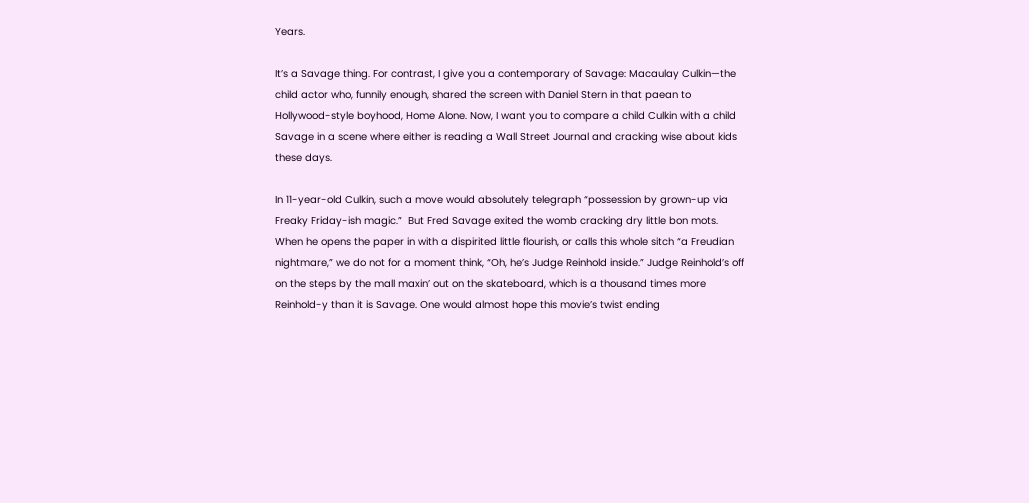Years.

It’s a Savage thing. For contrast, I give you a contemporary of Savage: Macaulay Culkin—the child actor who, funnily enough, shared the screen with Daniel Stern in that paean to Hollywood-style boyhood, Home Alone. Now, I want you to compare a child Culkin with a child Savage in a scene where either is reading a Wall Street Journal and cracking wise about kids these days.

In 11-year-old Culkin, such a move would absolutely telegraph “possession by grown-up via Freaky Friday-ish magic.”  But Fred Savage exited the womb cracking dry little bon mots. When he opens the paper in with a dispirited little flourish, or calls this whole sitch “a Freudian nightmare,” we do not for a moment think, “Oh, he’s Judge Reinhold inside.” Judge Reinhold’s off on the steps by the mall maxin’ out on the skateboard, which is a thousand times more Reinhold-y than it is Savage. One would almost hope this movie’s twist ending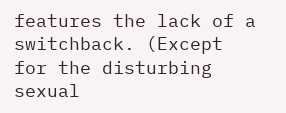features the lack of a switchback. (Except for the disturbing sexual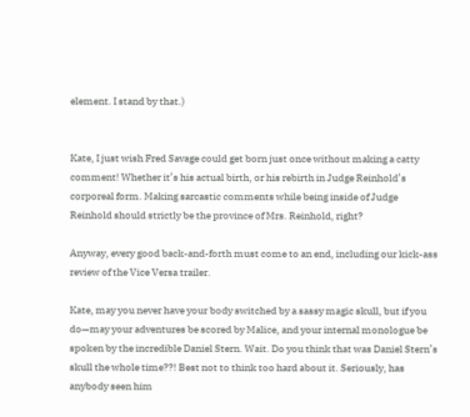element. I stand by that.)


Kate, I just wish Fred Savage could get born just once without making a catty comment! Whether it’s his actual birth, or his rebirth in Judge Reinhold’s corporeal form. Making sarcastic comments while being inside of Judge Reinhold should strictly be the province of Mrs. Reinhold, right?

Anyway, every good back-and-forth must come to an end, including our kick-ass review of the Vice Versa trailer.

Kate, may you never have your body switched by a sassy magic skull, but if you do—may your adventures be scored by Malice, and your internal monologue be spoken by the incredible Daniel Stern. Wait. Do you think that was Daniel Stern’s skull the whole time??! Best not to think too hard about it. Seriously, has anybody seen him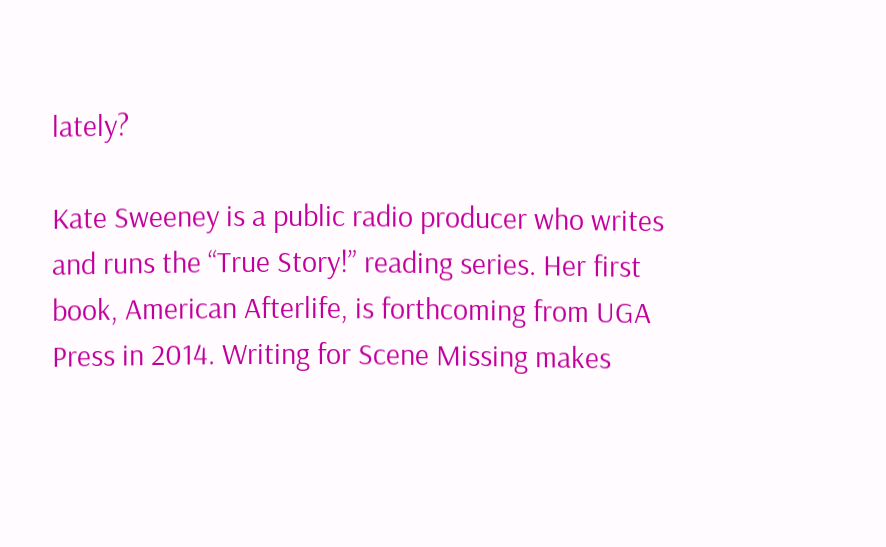lately?

Kate Sweeney is a public radio producer who writes and runs the “True Story!” reading series. Her first book, American Afterlife, is forthcoming from UGA Press in 2014. Writing for Scene Missing makes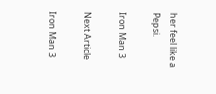her feel like a Pepsi.

Iron Man 3

Next Article

Iron Man 3